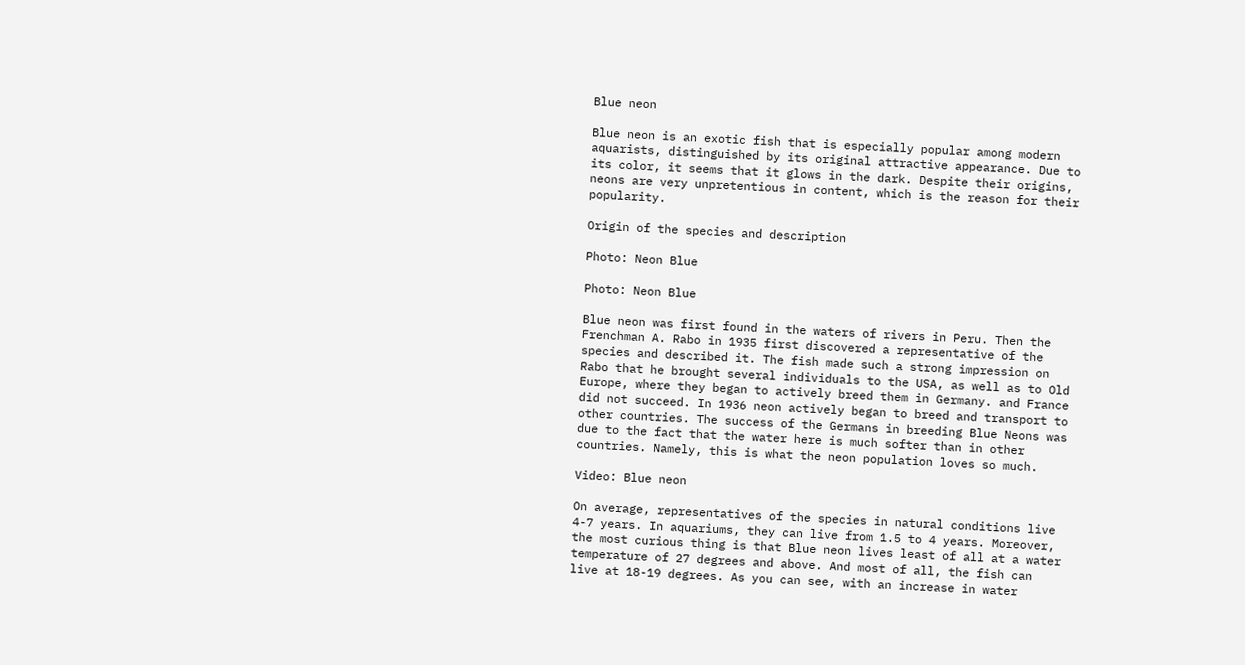Blue neon

Blue neon is an exotic fish that is especially popular among modern aquarists, distinguished by its original attractive appearance. Due to its color, it seems that it glows in the dark. Despite their origins, neons are very unpretentious in content, which is the reason for their popularity.

Origin of the species and description

Photo: Neon Blue

Photo: Neon Blue

Blue neon was first found in the waters of rivers in Peru. Then the Frenchman A. Rabo in 1935 first discovered a representative of the species and described it. The fish made such a strong impression on Rabo that he brought several individuals to the USA, as well as to Old Europe, where they began to actively breed them in Germany. and France did not succeed. In 1936 neon actively began to breed and transport to other countries. The success of the Germans in breeding Blue Neons was due to the fact that the water here is much softer than in other countries. Namely, this is what the neon population loves so much.

Video: Blue neon

On average, representatives of the species in natural conditions live 4-7 years. In aquariums, they can live from 1.5 to 4 years. Moreover, the most curious thing is that Blue neon lives least of all at a water temperature of 27 degrees and above. And most of all, the fish can live at 18-19 degrees. As you can see, with an increase in water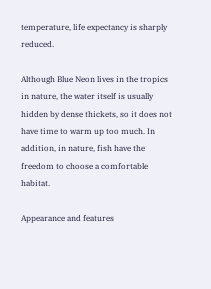temperature, life expectancy is sharply reduced.

Although Blue Neon lives in the tropics in nature, the water itself is usually hidden by dense thickets, so it does not have time to warm up too much. In addition, in nature, fish have the freedom to choose a comfortable habitat.

Appearance and features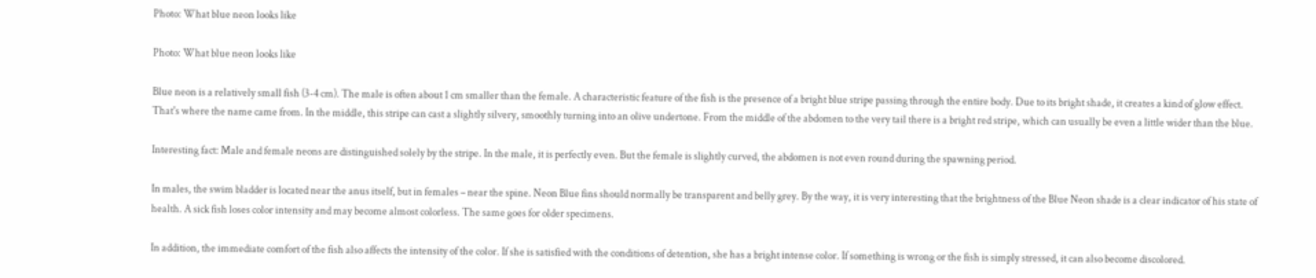Photo: What blue neon looks like

Photo: What blue neon looks like

Blue neon is a relatively small fish (3-4 cm). The male is often about 1 cm smaller than the female. A characteristic feature of the fish is the presence of a bright blue stripe passing through the entire body. Due to its bright shade, it creates a kind of glow effect. That's where the name came from. In the middle, this stripe can cast a slightly silvery, smoothly turning into an olive undertone. From the middle of the abdomen to the very tail there is a bright red stripe, which can usually be even a little wider than the blue.

Interesting fact: Male and female neons are distinguished solely by the stripe. In the male, it is perfectly even. But the female is slightly curved, the abdomen is not even round during the spawning period.

In males, the swim bladder is located near the anus itself, but in females – near the spine. Neon Blue fins should normally be transparent and belly grey. By the way, it is very interesting that the brightness of the Blue Neon shade is a clear indicator of his state of health. A sick fish loses color intensity and may become almost colorless. The same goes for older specimens.

In addition, the immediate comfort of the fish also affects the intensity of the color. If she is satisfied with the conditions of detention, she has a bright intense color. If something is wrong or the fish is simply stressed, it can also become discolored.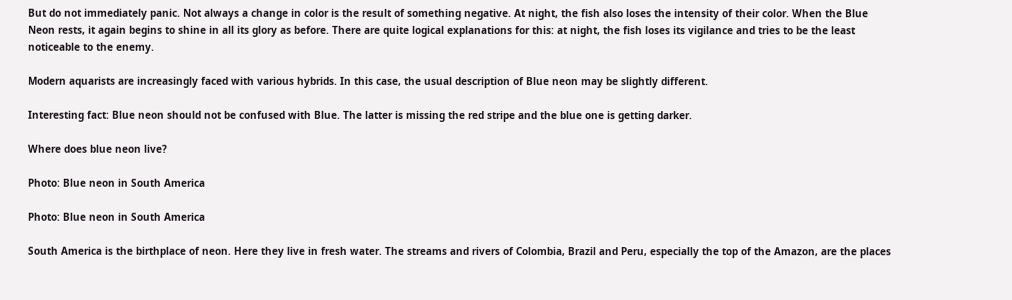But do not immediately panic. Not always a change in color is the result of something negative. At night, the fish also loses the intensity of their color. When the Blue Neon rests, it again begins to shine in all its glory as before. There are quite logical explanations for this: at night, the fish loses its vigilance and tries to be the least noticeable to the enemy.

Modern aquarists are increasingly faced with various hybrids. In this case, the usual description of Blue neon may be slightly different.

Interesting fact: Blue neon should not be confused with Blue. The latter is missing the red stripe and the blue one is getting darker.

Where does blue neon live?

Photo: Blue neon in South America

Photo: Blue neon in South America

South America is the birthplace of neon. Here they live in fresh water. The streams and rivers of Colombia, Brazil and Peru, especially the top of the Amazon, are the places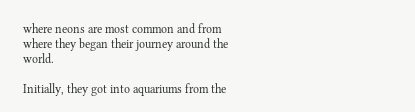where neons are most common and from where they began their journey around the world.

Initially, they got into aquariums from the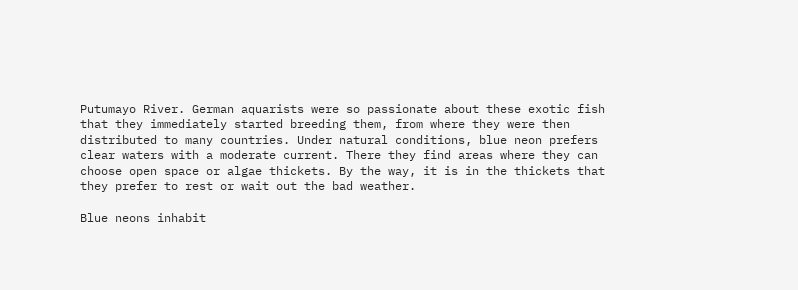Putumayo River. German aquarists were so passionate about these exotic fish that they immediately started breeding them, from where they were then distributed to many countries. Under natural conditions, blue neon prefers clear waters with a moderate current. There they find areas where they can choose open space or algae thickets. By the way, it is in the thickets that they prefer to rest or wait out the bad weather.

Blue neons inhabit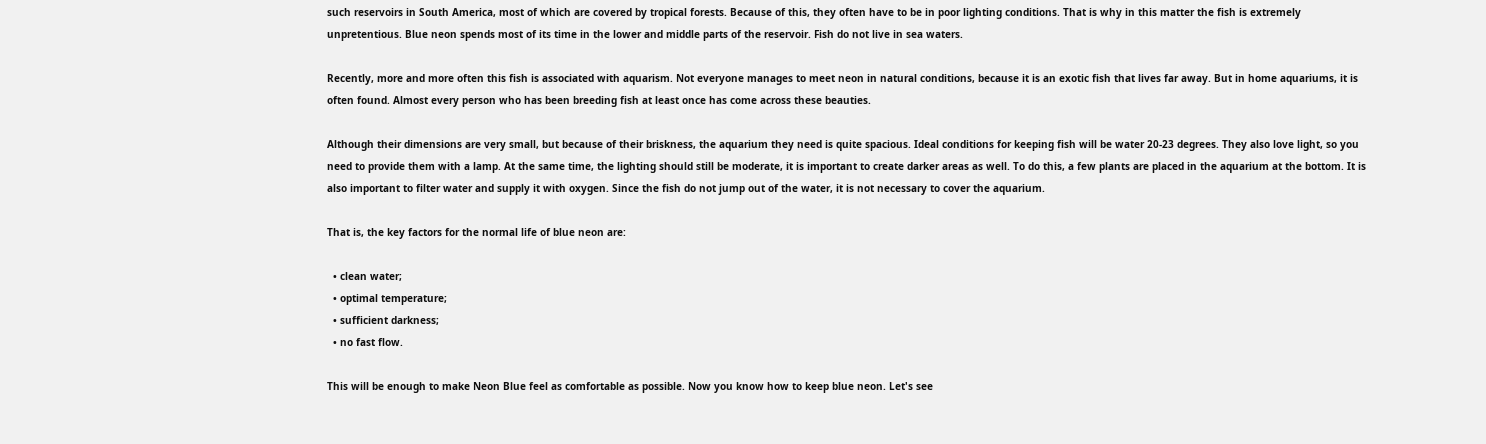such reservoirs in South America, most of which are covered by tropical forests. Because of this, they often have to be in poor lighting conditions. That is why in this matter the fish is extremely unpretentious. Blue neon spends most of its time in the lower and middle parts of the reservoir. Fish do not live in sea waters.

Recently, more and more often this fish is associated with aquarism. Not everyone manages to meet neon in natural conditions, because it is an exotic fish that lives far away. But in home aquariums, it is often found. Almost every person who has been breeding fish at least once has come across these beauties.

Although their dimensions are very small, but because of their briskness, the aquarium they need is quite spacious. Ideal conditions for keeping fish will be water 20-23 degrees. They also love light, so you need to provide them with a lamp. At the same time, the lighting should still be moderate, it is important to create darker areas as well. To do this, a few plants are placed in the aquarium at the bottom. It is also important to filter water and supply it with oxygen. Since the fish do not jump out of the water, it is not necessary to cover the aquarium.

That is, the key factors for the normal life of blue neon are:

  • clean water;
  • optimal temperature;
  • sufficient darkness;
  • no fast flow.

This will be enough to make Neon Blue feel as comfortable as possible. Now you know how to keep blue neon. Let's see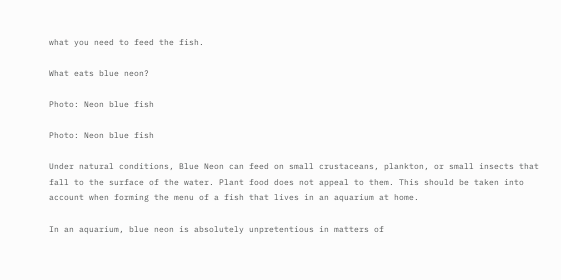what you need to feed the fish.

What eats blue neon?

Photo: Neon blue fish

Photo: Neon blue fish

Under natural conditions, Blue Neon can feed on small crustaceans, plankton, or small insects that fall to the surface of the water. Plant food does not appeal to them. This should be taken into account when forming the menu of a fish that lives in an aquarium at home.

In an aquarium, blue neon is absolutely unpretentious in matters of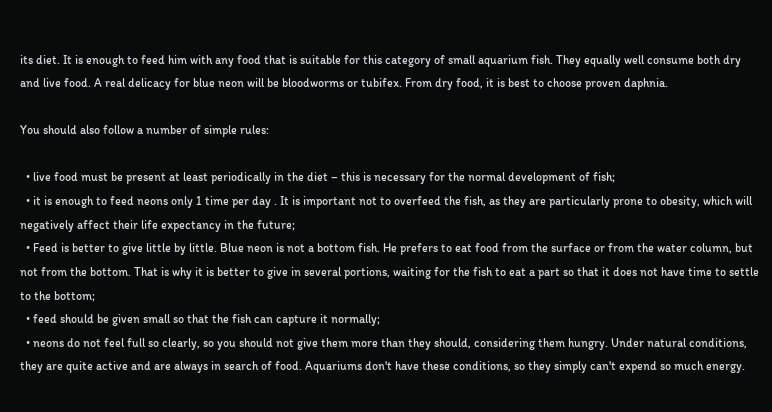its diet. It is enough to feed him with any food that is suitable for this category of small aquarium fish. They equally well consume both dry and live food. A real delicacy for blue neon will be bloodworms or tubifex. From dry food, it is best to choose proven daphnia.

You should also follow a number of simple rules:

  • live food must be present at least periodically in the diet – this is necessary for the normal development of fish;
  • it is enough to feed neons only 1 time per day . It is important not to overfeed the fish, as they are particularly prone to obesity, which will negatively affect their life expectancy in the future;
  • Feed is better to give little by little. Blue neon is not a bottom fish. He prefers to eat food from the surface or from the water column, but not from the bottom. That is why it is better to give in several portions, waiting for the fish to eat a part so that it does not have time to settle to the bottom;
  • feed should be given small so that the fish can capture it normally;
  • neons do not feel full so clearly, so you should not give them more than they should, considering them hungry. Under natural conditions, they are quite active and are always in search of food. Aquariums don't have these conditions, so they simply can't expend so much energy.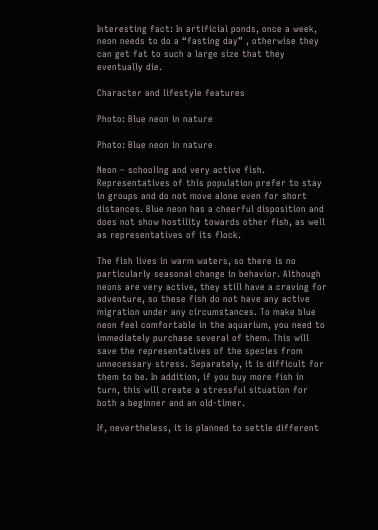Interesting fact: In artificial ponds, once a week, neon needs to do a “fasting day” , otherwise they can get fat to such a large size that they eventually die.

Character and lifestyle features

Photo: Blue neon in nature

Photo: Blue neon in nature

Neon – schooling and very active fish. Representatives of this population prefer to stay in groups and do not move alone even for short distances. Blue neon has a cheerful disposition and does not show hostility towards other fish, as well as representatives of its flock.

The fish lives in warm waters, so there is no particularly seasonal change in behavior. Although neons are very active, they still have a craving for adventure, so these fish do not have any active migration under any circumstances. To make blue neon feel comfortable in the aquarium, you need to immediately purchase several of them. This will save the representatives of the species from unnecessary stress. Separately, it is difficult for them to be. In addition, if you buy more fish in turn, this will create a stressful situation for both a beginner and an old-timer.

If, nevertheless, it is planned to settle different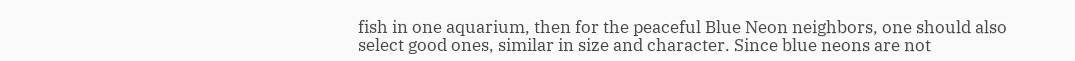fish in one aquarium, then for the peaceful Blue Neon neighbors, one should also select good ones, similar in size and character. Since blue neons are not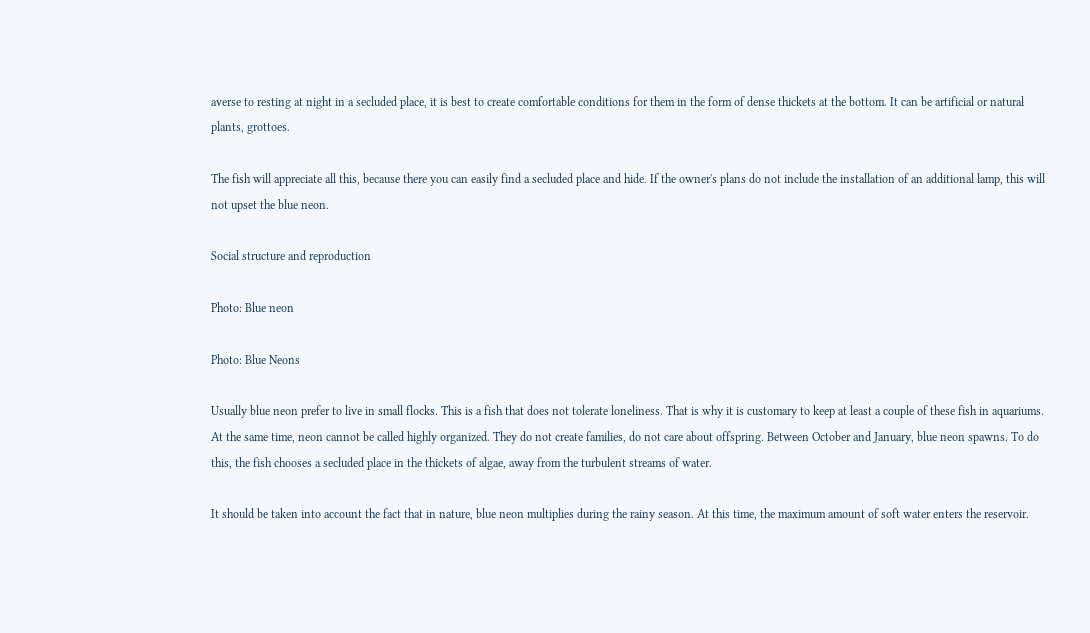averse to resting at night in a secluded place, it is best to create comfortable conditions for them in the form of dense thickets at the bottom. It can be artificial or natural plants, grottoes.

The fish will appreciate all this, because there you can easily find a secluded place and hide. If the owner's plans do not include the installation of an additional lamp, this will not upset the blue neon.

Social structure and reproduction

Photo: Blue neon

Photo: Blue Neons

Usually blue neon prefer to live in small flocks. This is a fish that does not tolerate loneliness. That is why it is customary to keep at least a couple of these fish in aquariums. At the same time, neon cannot be called highly organized. They do not create families, do not care about offspring. Between October and January, blue neon spawns. To do this, the fish chooses a secluded place in the thickets of algae, away from the turbulent streams of water.

It should be taken into account the fact that in nature, blue neon multiplies during the rainy season. At this time, the maximum amount of soft water enters the reservoir.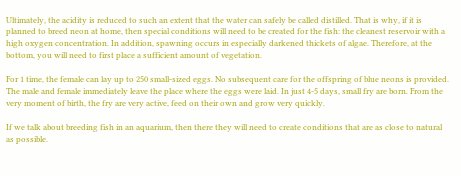Ultimately, the acidity is reduced to such an extent that the water can safely be called distilled. That is why, if it is planned to breed neon at home, then special conditions will need to be created for the fish: the cleanest reservoir with a high oxygen concentration. In addition, spawning occurs in especially darkened thickets of algae. Therefore, at the bottom, you will need to first place a sufficient amount of vegetation.

For 1 time, the female can lay up to 250 small-sized eggs. No subsequent care for the offspring of blue neons is provided. The male and female immediately leave the place where the eggs were laid. In just 4-5 days, small fry are born. From the very moment of birth, the fry are very active, feed on their own and grow very quickly.

If we talk about breeding fish in an aquarium, then there they will need to create conditions that are as close to natural as possible.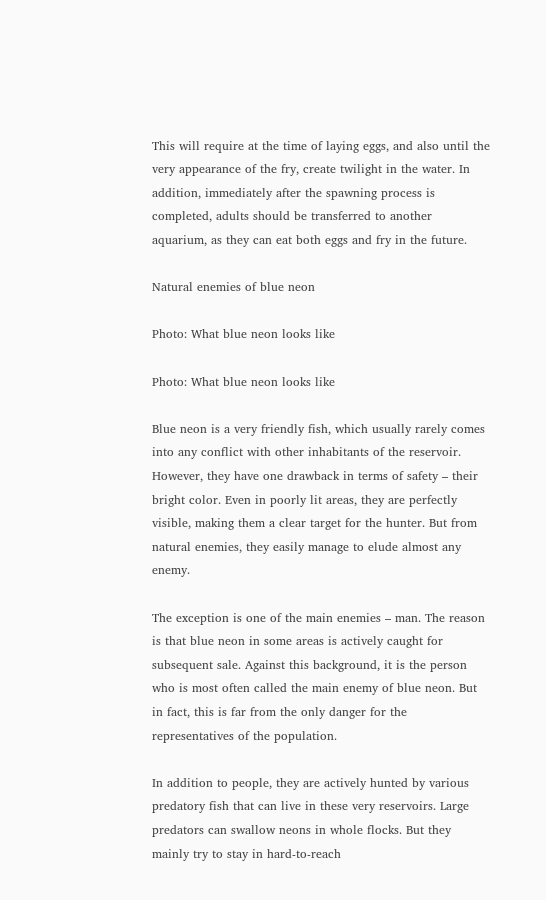This will require at the time of laying eggs, and also until the very appearance of the fry, create twilight in the water. In addition, immediately after the spawning process is completed, adults should be transferred to another aquarium, as they can eat both eggs and fry in the future.

Natural enemies of blue neon

Photo: What blue neon looks like

Photo: What blue neon looks like

Blue neon is a very friendly fish, which usually rarely comes into any conflict with other inhabitants of the reservoir. However, they have one drawback in terms of safety – their bright color. Even in poorly lit areas, they are perfectly visible, making them a clear target for the hunter. But from natural enemies, they easily manage to elude almost any enemy.

The exception is one of the main enemies – man. The reason is that blue neon in some areas is actively caught for subsequent sale. Against this background, it is the person who is most often called the main enemy of blue neon. But in fact, this is far from the only danger for the representatives of the population.

In addition to people, they are actively hunted by various predatory fish that can live in these very reservoirs. Large predators can swallow neons in whole flocks. But they mainly try to stay in hard-to-reach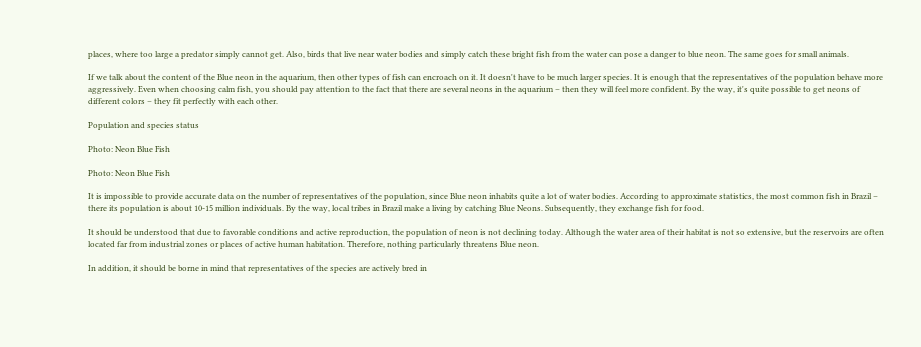places, where too large a predator simply cannot get. Also, birds that live near water bodies and simply catch these bright fish from the water can pose a danger to blue neon. The same goes for small animals.

If we talk about the content of the Blue neon in the aquarium, then other types of fish can encroach on it. It doesn't have to be much larger species. It is enough that the representatives of the population behave more aggressively. Even when choosing calm fish, you should pay attention to the fact that there are several neons in the aquarium – then they will feel more confident. By the way, it's quite possible to get neons of different colors – they fit perfectly with each other.

Population and species status

Photo: Neon Blue Fish

Photo: Neon Blue Fish

It is impossible to provide accurate data on the number of representatives of the population, since Blue neon inhabits quite a lot of water bodies. According to approximate statistics, the most common fish in Brazil – there its population is about 10-15 million individuals. By the way, local tribes in Brazil make a living by catching Blue Neons. Subsequently, they exchange fish for food.

It should be understood that due to favorable conditions and active reproduction, the population of neon is not declining today. Although the water area of their habitat is not so extensive, but the reservoirs are often located far from industrial zones or places of active human habitation. Therefore, nothing particularly threatens Blue neon.

In addition, it should be borne in mind that representatives of the species are actively bred in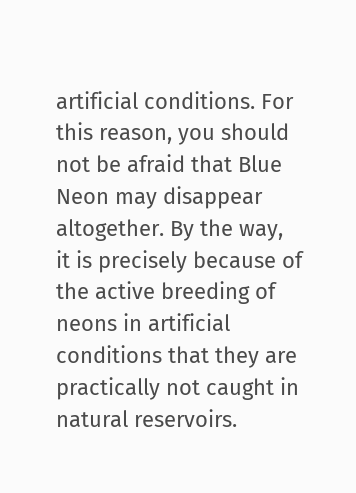artificial conditions. For this reason, you should not be afraid that Blue Neon may disappear altogether. By the way, it is precisely because of the active breeding of neons in artificial conditions that they are practically not caught in natural reservoirs.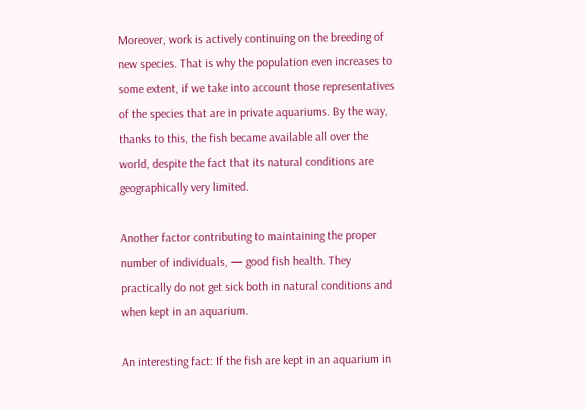Moreover, work is actively continuing on the breeding of new species. That is why the population even increases to some extent, if we take into account those representatives of the species that are in private aquariums. By the way, thanks to this, the fish became available all over the world, despite the fact that its natural conditions are geographically very limited.

Another factor contributing to maintaining the proper number of individuals, — good fish health. They practically do not get sick both in natural conditions and when kept in an aquarium.

An interesting fact: If the fish are kept in an aquarium in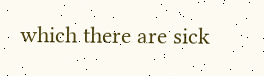which there are sick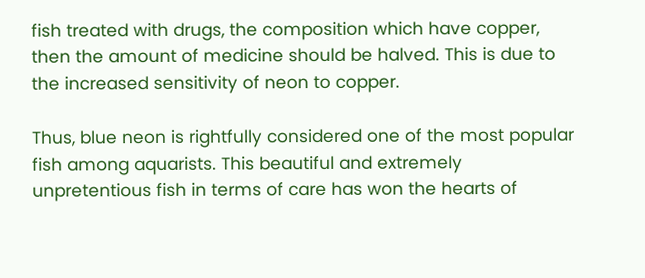fish treated with drugs, the composition which have copper, then the amount of medicine should be halved. This is due to the increased sensitivity of neon to copper.

Thus, blue neon is rightfully considered one of the most popular fish among aquarists. This beautiful and extremely unpretentious fish in terms of care has won the hearts of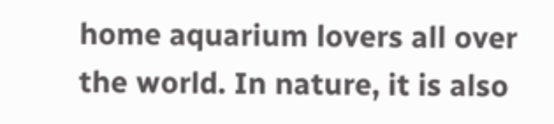home aquarium lovers all over the world. In nature, it is also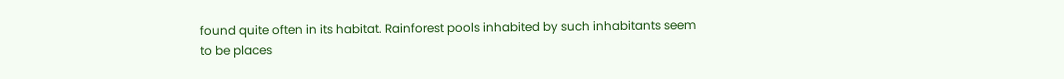found quite often in its habitat. Rainforest pools inhabited by such inhabitants seem to be places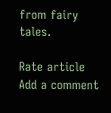from fairy tales.

Rate article
Add a comment